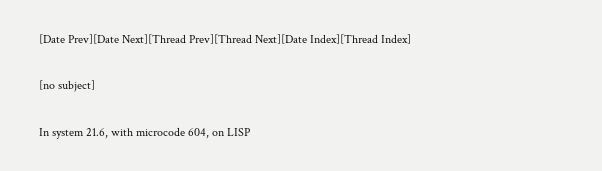[Date Prev][Date Next][Thread Prev][Thread Next][Date Index][Thread Index]

[no subject]

In system 21.6, with microcode 604, on LISP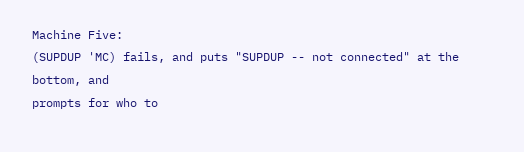Machine Five:
(SUPDUP 'MC) fails, and puts "SUPDUP -- not connected" at the bottom, and
prompts for who to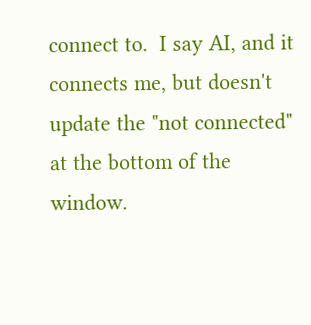connect to.  I say AI, and it connects me, but doesn't
update the "not connected" at the bottom of the window.